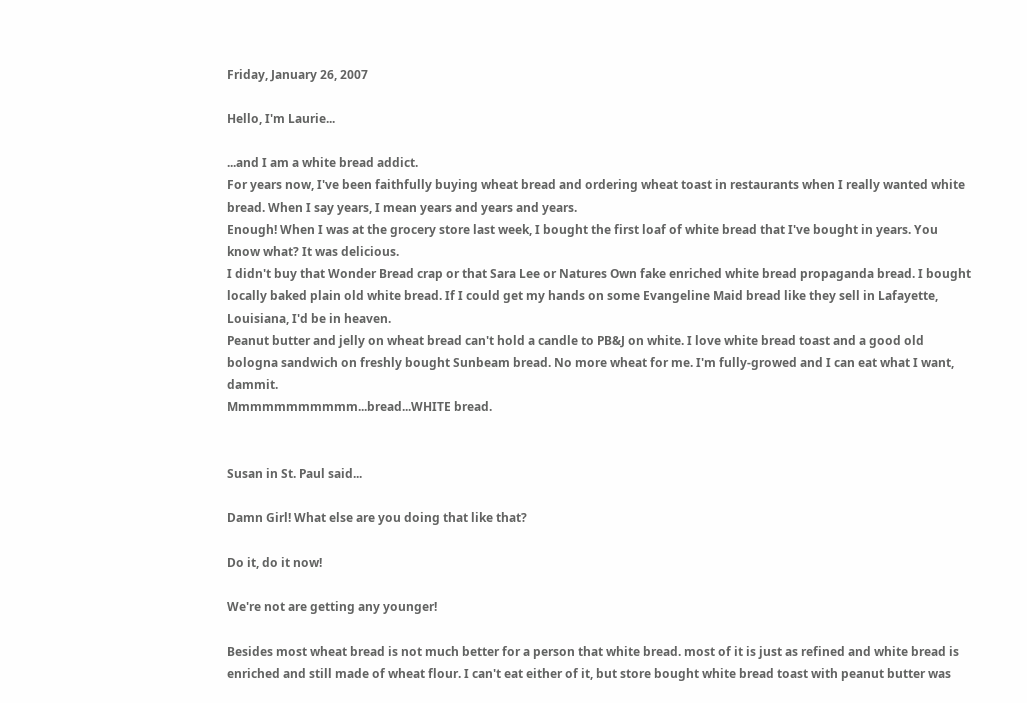Friday, January 26, 2007

Hello, I'm Laurie...

...and I am a white bread addict.
For years now, I've been faithfully buying wheat bread and ordering wheat toast in restaurants when I really wanted white bread. When I say years, I mean years and years and years.
Enough! When I was at the grocery store last week, I bought the first loaf of white bread that I've bought in years. You know what? It was delicious.
I didn't buy that Wonder Bread crap or that Sara Lee or Natures Own fake enriched white bread propaganda bread. I bought locally baked plain old white bread. If I could get my hands on some Evangeline Maid bread like they sell in Lafayette, Louisiana, I'd be in heaven.
Peanut butter and jelly on wheat bread can't hold a candle to PB&J on white. I love white bread toast and a good old bologna sandwich on freshly bought Sunbeam bread. No more wheat for me. I'm fully-growed and I can eat what I want, dammit.
Mmmmmmmmmmm...bread...WHITE bread.


Susan in St. Paul said...

Damn Girl! What else are you doing that like that?

Do it, do it now!

We're not are getting any younger!

Besides most wheat bread is not much better for a person that white bread. most of it is just as refined and white bread is enriched and still made of wheat flour. I can't eat either of it, but store bought white bread toast with peanut butter was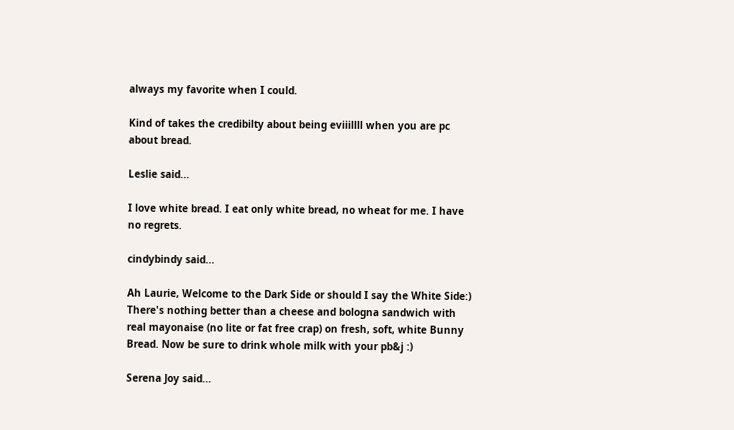always my favorite when I could.

Kind of takes the credibilty about being eviiillll when you are pc about bread.

Leslie said...

I love white bread. I eat only white bread, no wheat for me. I have no regrets.

cindybindy said...

Ah Laurie, Welcome to the Dark Side or should I say the White Side:) There's nothing better than a cheese and bologna sandwich with real mayonaise (no lite or fat free crap) on fresh, soft, white Bunny Bread. Now be sure to drink whole milk with your pb&j :)

Serena Joy said...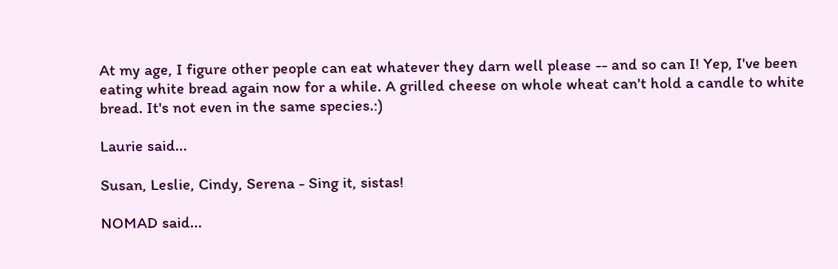At my age, I figure other people can eat whatever they darn well please -- and so can I! Yep, I've been eating white bread again now for a while. A grilled cheese on whole wheat can't hold a candle to white bread. It's not even in the same species.:)

Laurie said...

Susan, Leslie, Cindy, Serena - Sing it, sistas!

NOMAD said...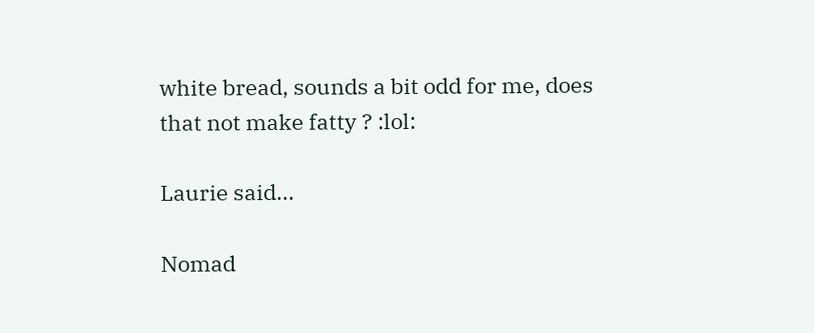white bread, sounds a bit odd for me, does that not make fatty ? :lol:

Laurie said...

Nomad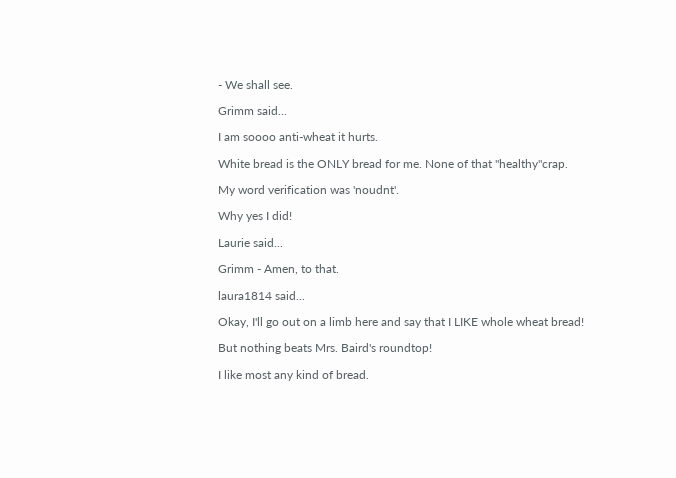- We shall see.

Grimm said...

I am soooo anti-wheat it hurts.

White bread is the ONLY bread for me. None of that "healthy"crap.

My word verification was 'noudnt'.

Why yes I did!

Laurie said...

Grimm - Amen, to that.

laura1814 said...

Okay, I'll go out on a limb here and say that I LIKE whole wheat bread!

But nothing beats Mrs. Baird's roundtop!

I like most any kind of bread.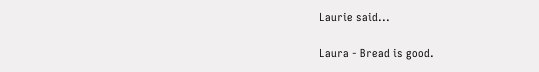Laurie said...

Laura - Bread is good.